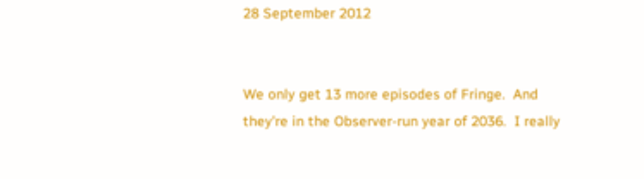28 September 2012


We only get 13 more episodes of Fringe.  And they're in the Observer-run year of 2036.  I really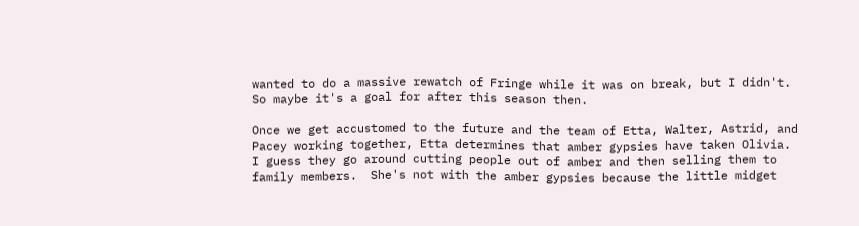wanted to do a massive rewatch of Fringe while it was on break, but I didn't.  So maybe it's a goal for after this season then.

Once we get accustomed to the future and the team of Etta, Walter, Astrid, and Pacey working together, Etta determines that amber gypsies have taken Olivia.  I guess they go around cutting people out of amber and then selling them to family members.  She's not with the amber gypsies because the little midget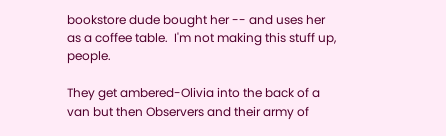bookstore dude bought her -- and uses her as a coffee table.  I'm not making this stuff up, people.

They get ambered-Olivia into the back of a van but then Observers and their army of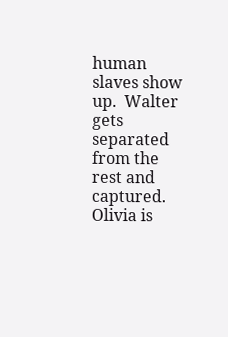human slaves show up.  Walter gets separated from the rest and captured.  Olivia is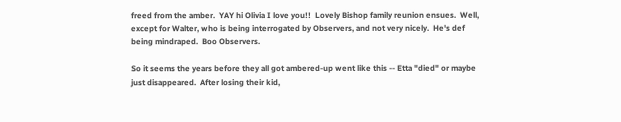freed from the amber.  YAY hi Olivia I love you!!  Lovely Bishop family reunion ensues.  Well, except for Walter, who is being interrogated by Observers, and not very nicely.  He's def being mindraped.  Boo Observers.

So it seems the years before they all got ambered-up went like this -- Etta "died" or maybe just disappeared.  After losing their kid,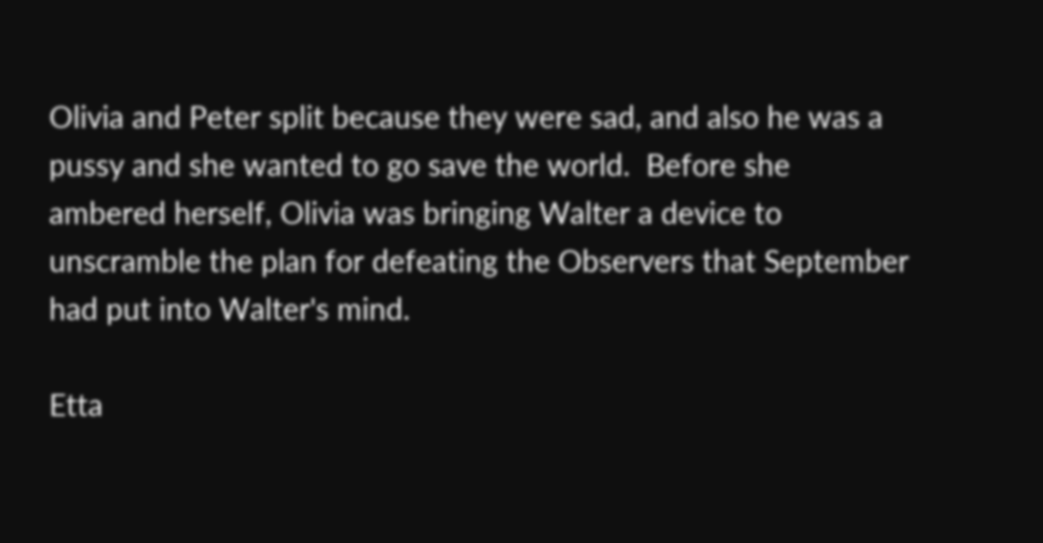Olivia and Peter split because they were sad, and also he was a pussy and she wanted to go save the world.  Before she ambered herself, Olivia was bringing Walter a device to unscramble the plan for defeating the Observers that September had put into Walter's mind.

Etta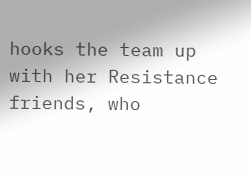hooks the team up with her Resistance friends, who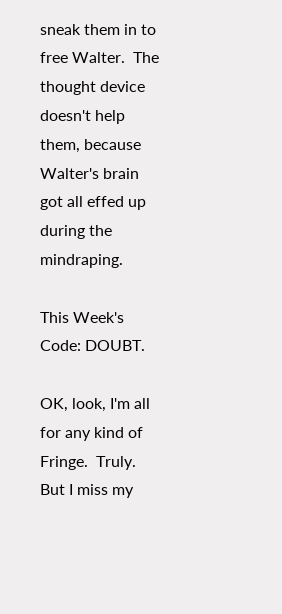sneak them in to free Walter.  The thought device doesn't help them, because Walter's brain got all effed up during the mindraping.

This Week's Code: DOUBT.

OK, look, I'm all for any kind of Fringe.  Truly.  But I miss my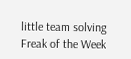little team solving Freak of the Week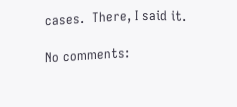cases.  There, I said it.

No comments: